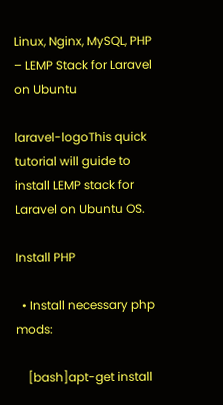Linux, Nginx, MySQL, PHP – LEMP Stack for Laravel on Ubuntu

laravel-logoThis quick tutorial will guide to install LEMP stack for Laravel on Ubuntu OS.

Install PHP

  • Install necessary php mods:

    [bash]apt-get install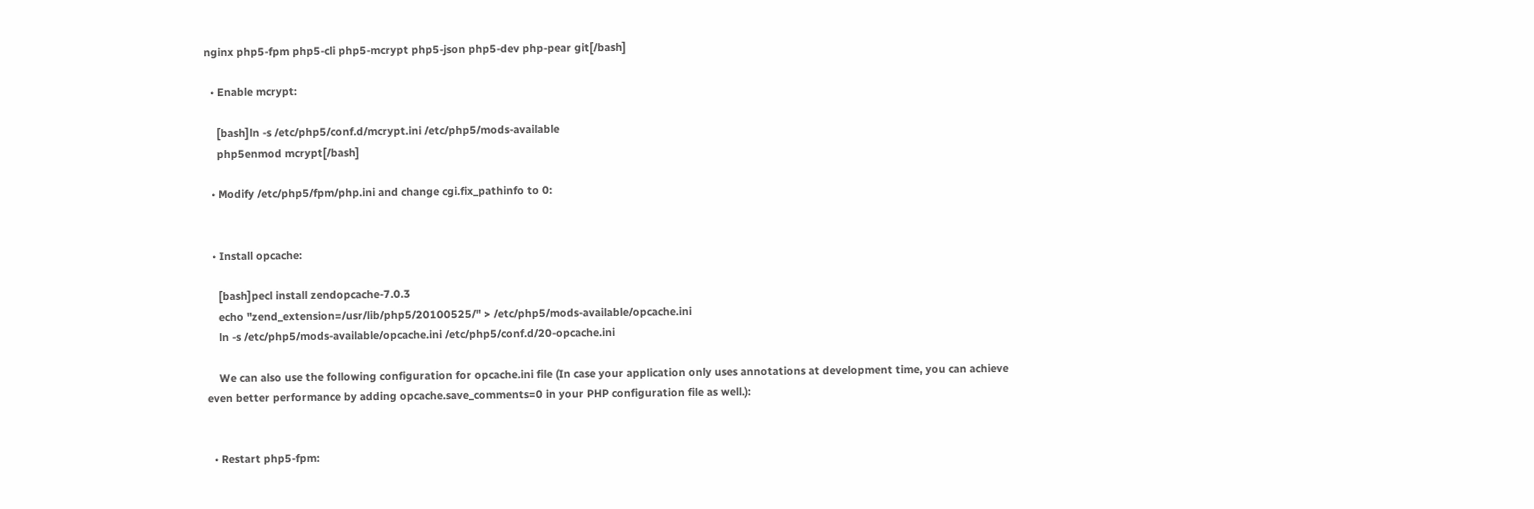nginx php5-fpm php5-cli php5-mcrypt php5-json php5-dev php-pear git[/bash]

  • Enable mcrypt:

    [bash]ln -s /etc/php5/conf.d/mcrypt.ini /etc/php5/mods-available
    php5enmod mcrypt[/bash]

  • Modify /etc/php5/fpm/php.ini and change cgi.fix_pathinfo to 0:


  • Install opcache:

    [bash]pecl install zendopcache-7.0.3
    echo "zend_extension=/usr/lib/php5/20100525/" > /etc/php5/mods-available/opcache.ini
    ln -s /etc/php5/mods-available/opcache.ini /etc/php5/conf.d/20-opcache.ini

    We can also use the following configuration for opcache.ini file (In case your application only uses annotations at development time, you can achieve even better performance by adding opcache.save_comments=0 in your PHP configuration file as well.):


  • Restart php5-fpm: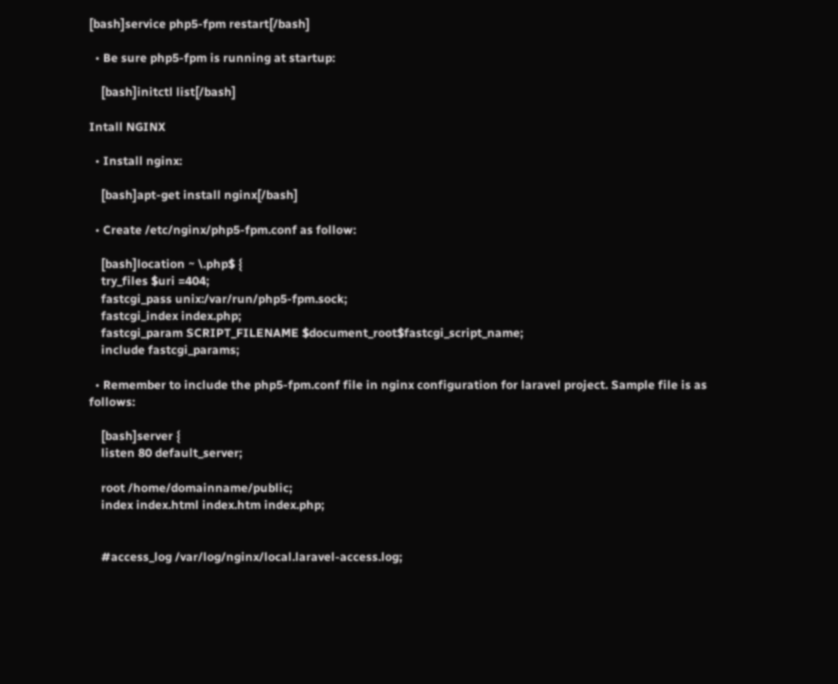[bash]service php5-fpm restart[/bash]

  • Be sure php5-fpm is running at startup:

    [bash]initctl list[/bash]

Intall NGINX

  • Install nginx:

    [bash]apt-get install nginx[/bash]

  • Create /etc/nginx/php5-fpm.conf as follow:

    [bash]location ~ \.php$ {
    try_files $uri =404;
    fastcgi_pass unix:/var/run/php5-fpm.sock;
    fastcgi_index index.php;
    fastcgi_param SCRIPT_FILENAME $document_root$fastcgi_script_name;
    include fastcgi_params;

  • Remember to include the php5-fpm.conf file in nginx configuration for laravel project. Sample file is as follows:

    [bash]server {
    listen 80 default_server;

    root /home/domainname/public;
    index index.html index.htm index.php;


    #access_log /var/log/nginx/local.laravel-access.log;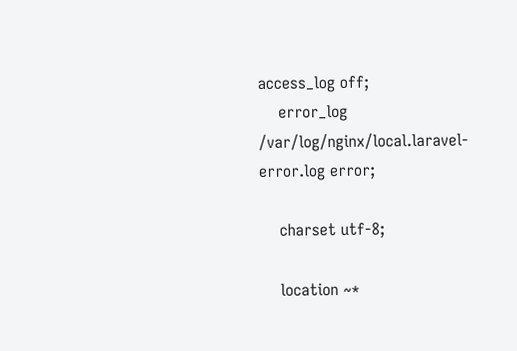access_log off;
    error_log /var/log/nginx/local.laravel-error.log error;

    charset utf-8;

    location ~*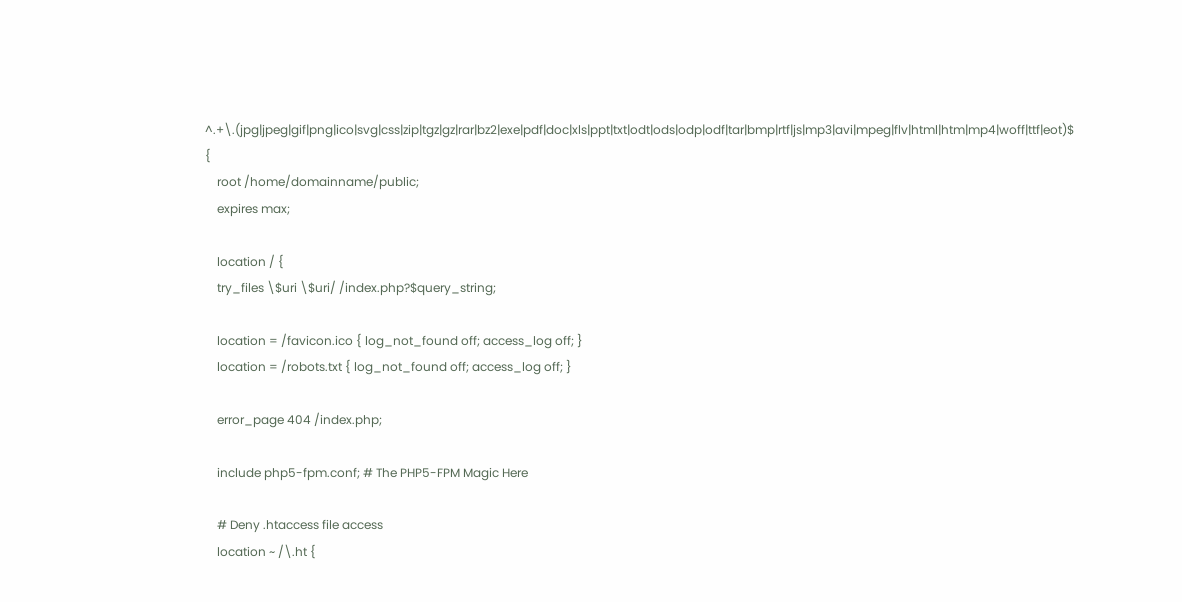^.+\.(jpg|jpeg|gif|png|ico|svg|css|zip|tgz|gz|rar|bz2|exe|pdf|doc|xls|ppt|txt|odt|ods|odp|odf|tar|bmp|rtf|js|mp3|avi|mpeg|flv|html|htm|mp4|woff|ttf|eot)$ {
    root /home/domainname/public;
    expires max;

    location / {
    try_files \$uri \$uri/ /index.php?$query_string;

    location = /favicon.ico { log_not_found off; access_log off; }
    location = /robots.txt { log_not_found off; access_log off; }

    error_page 404 /index.php;

    include php5-fpm.conf; # The PHP5-FPM Magic Here

    # Deny .htaccess file access
    location ~ /\.ht {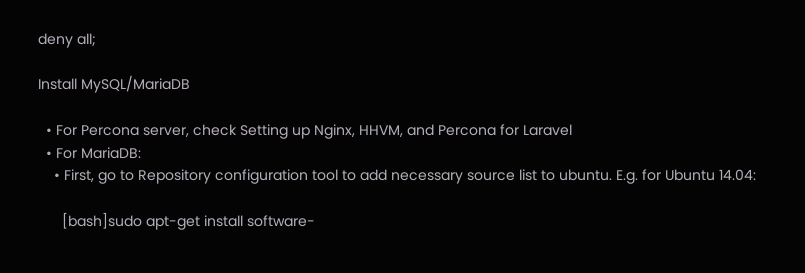deny all;

Install MySQL/MariaDB

  • For Percona server, check Setting up Nginx, HHVM, and Percona for Laravel
  • For MariaDB:
    • First, go to Repository configuration tool to add necessary source list to ubuntu. E.g. for Ubuntu 14.04:

      [bash]sudo apt-get install software-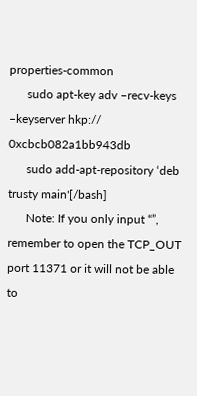properties-common
      sudo apt-key adv –recv-keys –keyserver hkp:// 0xcbcb082a1bb943db
      sudo add-apt-repository ‘deb trusty main'[/bash]
      Note: If you only input “”, remember to open the TCP_OUT port 11371 or it will not be able to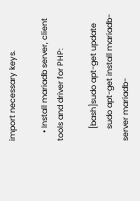import necessary keys.

    • Install mariadb server, client tools and driver for PHP:

      [bash]sudo apt-get update
      sudo apt-get install mariadb-server mariadb-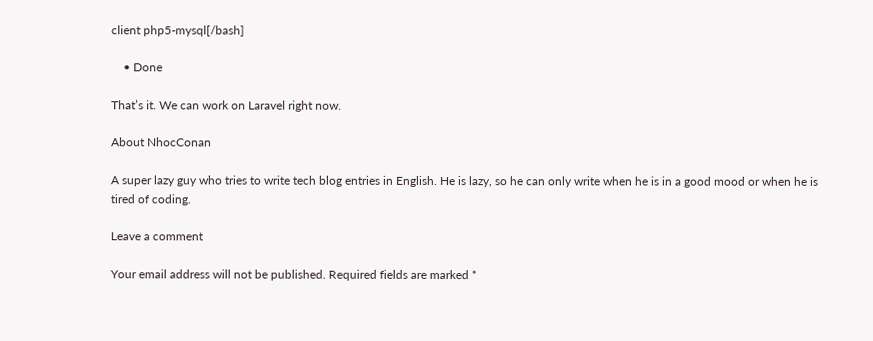client php5-mysql[/bash]

    • Done

That’s it. We can work on Laravel right now.

About NhocConan

A super lazy guy who tries to write tech blog entries in English. He is lazy, so he can only write when he is in a good mood or when he is tired of coding.

Leave a comment

Your email address will not be published. Required fields are marked *